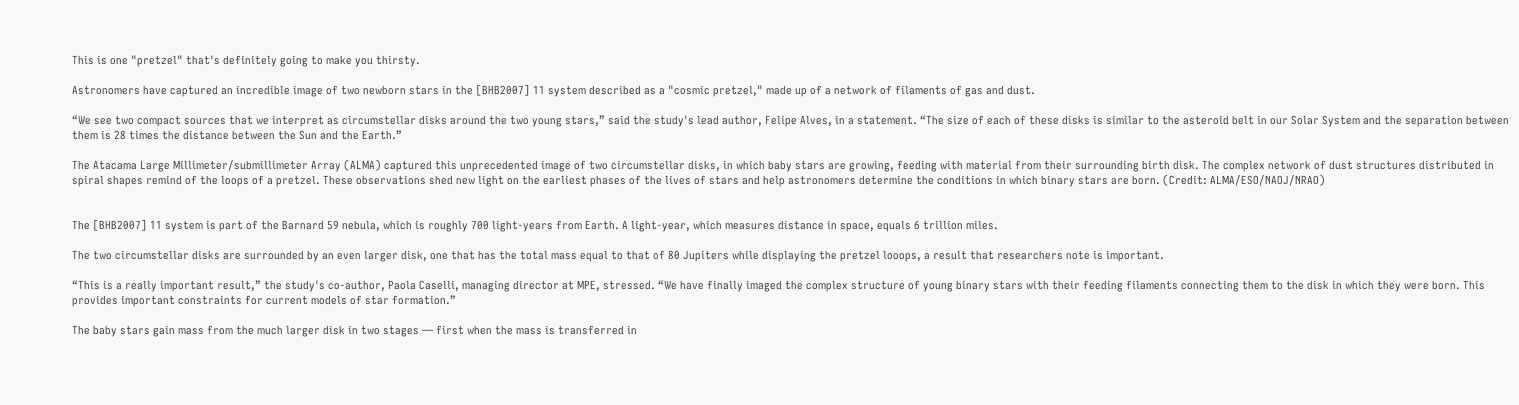This is one "pretzel" that's definitely going to make you thirsty.

Astronomers have captured an incredible image of two newborn stars in the [BHB2007] 11 system described as a "cosmic pretzel," made up of a network of filaments of gas and dust.

“We see two compact sources that we interpret as circumstellar disks around the two young stars,” said the study's lead author, Felipe Alves, in a statement. “The size of each of these disks is similar to the asteroid belt in our Solar System and the separation between them is 28 times the distance between the Sun and the Earth.”

The Atacama Large Millimeter/submillimeter Array (ALMA) captured this unprecedented image of two circumstellar disks, in which baby stars are growing, feeding with material from their surrounding birth disk. The complex network of dust structures distributed in spiral shapes remind of the loops of a pretzel. These observations shed new light on the earliest phases of the lives of stars and help astronomers determine the conditions in which binary stars are born. (Credit: ALMA/ESO/NAOJ/NRAO)


The [BHB2007] 11 system is part of the Barnard 59 nebula, which is roughly 700 light-years from Earth. A light-year, which measures distance in space, equals 6 trillion miles.

The two circumstellar disks are surrounded by an even larger disk, one that has the total mass equal to that of 80 Jupiters while displaying the pretzel looops, a result that researchers note is important.

“This is a really important result,” the study's co-author, Paola Caselli, managing director at MPE, stressed. “We have finally imaged the complex structure of young binary stars with their feeding filaments connecting them to the disk in which they were born. This provides important constraints for current models of star formation.”

The baby stars gain mass from the much larger disk in two stages — first when the mass is transferred in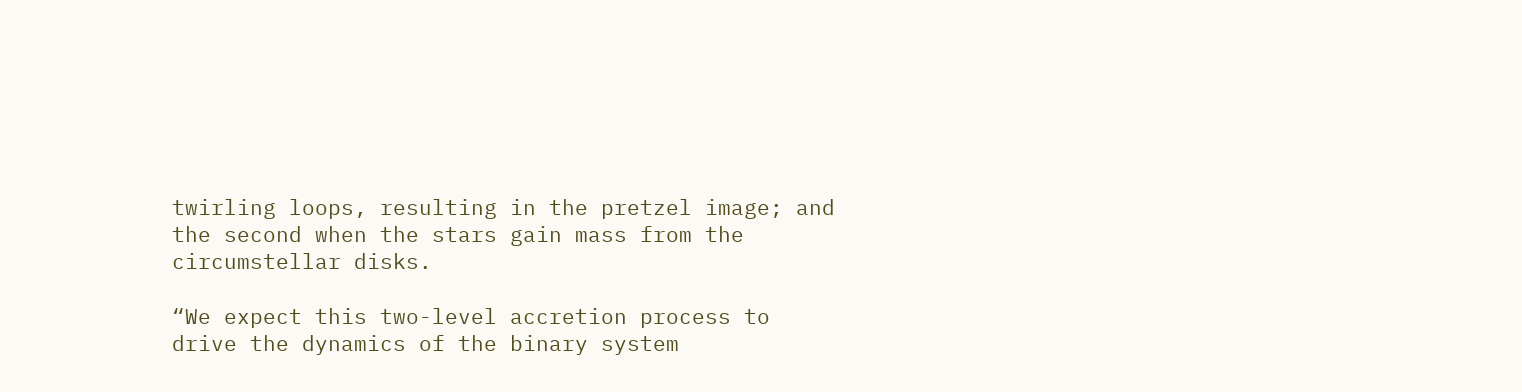twirling loops, resulting in the pretzel image; and the second when the stars gain mass from the circumstellar disks.

“We expect this two-level accretion process to drive the dynamics of the binary system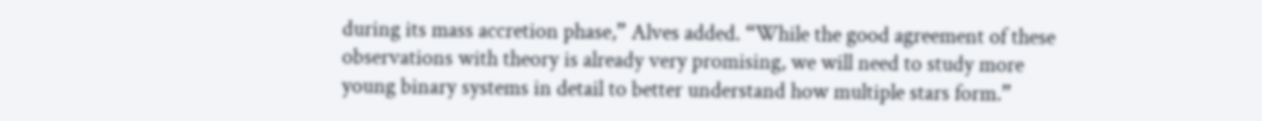during its mass accretion phase,” Alves added. “While the good agreement of these observations with theory is already very promising, we will need to study more young binary systems in detail to better understand how multiple stars form.”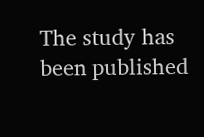The study has been published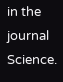in the journal Science.